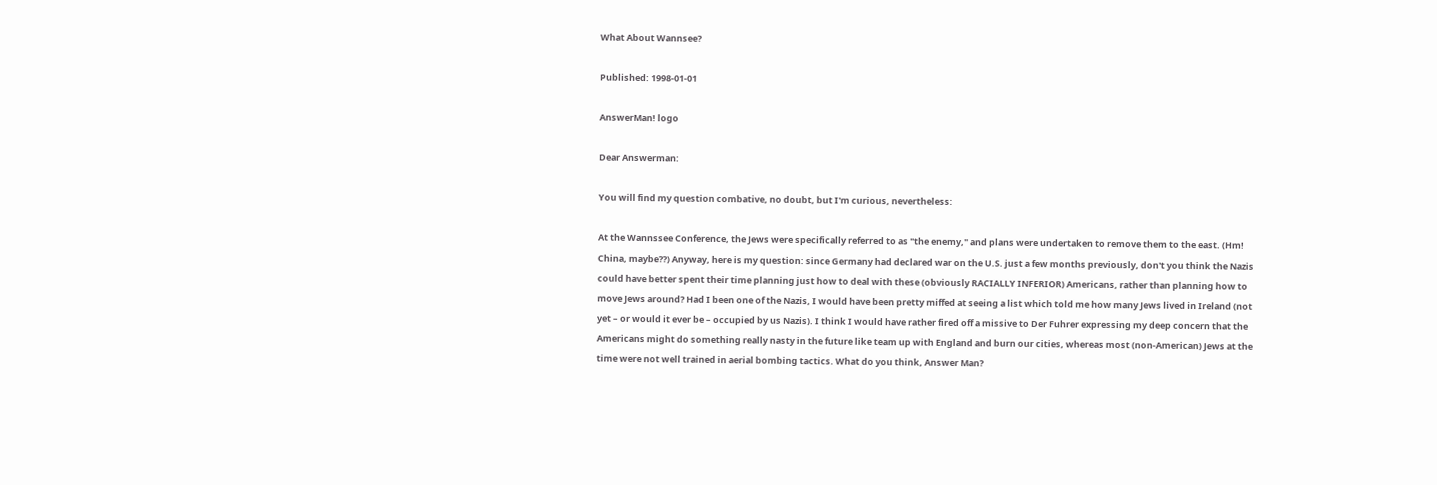What About Wannsee?

Published: 1998-01-01

AnswerMan! logo

Dear Answerman:

You will find my question combative, no doubt, but I'm curious, nevertheless:

At the Wannssee Conference, the Jews were specifically referred to as "the enemy," and plans were undertaken to remove them to the east. (Hm! China, maybe??) Anyway, here is my question: since Germany had declared war on the U.S. just a few months previously, don't you think the Nazis could have better spent their time planning just how to deal with these (obviously RACIALLY INFERIOR) Americans, rather than planning how to move Jews around? Had I been one of the Nazis, I would have been pretty miffed at seeing a list which told me how many Jews lived in Ireland (not yet – or would it ever be – occupied by us Nazis). I think I would have rather fired off a missive to Der Fuhrer expressing my deep concern that the Americans might do something really nasty in the future like team up with England and burn our cities, whereas most (non-American) Jews at the time were not well trained in aerial bombing tactics. What do you think, Answer Man?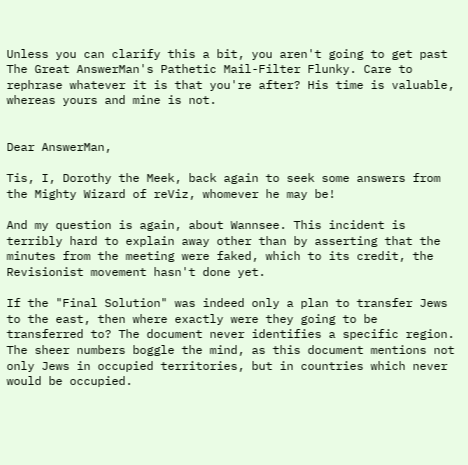Unless you can clarify this a bit, you aren't going to get past The Great AnswerMan's Pathetic Mail-Filter Flunky. Care to rephrase whatever it is that you're after? His time is valuable, whereas yours and mine is not.


Dear AnswerMan,

Tis, I, Dorothy the Meek, back again to seek some answers from the Mighty Wizard of reViz, whomever he may be!

And my question is again, about Wannsee. This incident is terribly hard to explain away other than by asserting that the minutes from the meeting were faked, which to its credit, the Revisionist movement hasn't done yet.

If the "Final Solution" was indeed only a plan to transfer Jews to the east, then where exactly were they going to be transferred to? The document never identifies a specific region. The sheer numbers boggle the mind, as this document mentions not only Jews in occupied territories, but in countries which never would be occupied.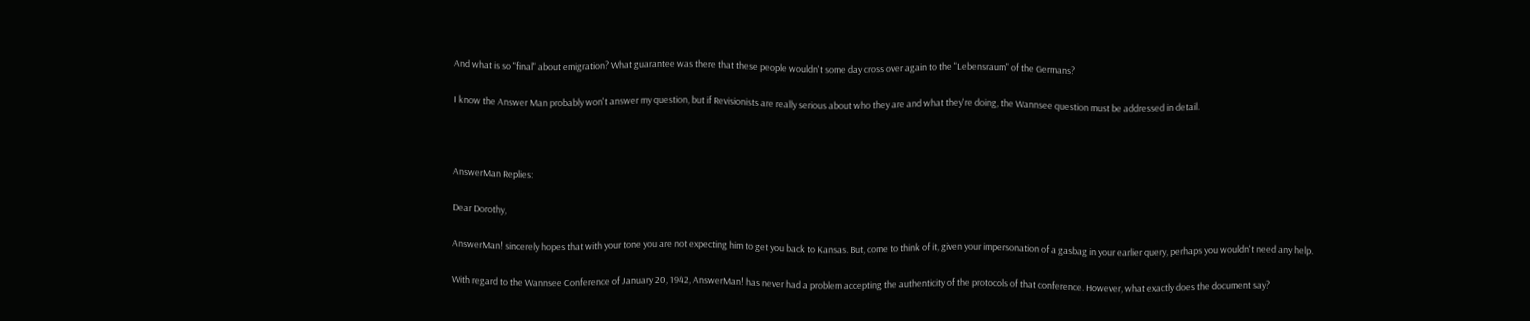And what is so "final" about emigration? What guarantee was there that these people wouldn't some day cross over again to the "Lebensraum" of the Germans?

I know the Answer Man probably won't answer my question, but if Revisionists are really serious about who they are and what they're doing, the Wannsee question must be addressed in detail.



AnswerMan Replies:

Dear Dorothy,

AnswerMan! sincerely hopes that with your tone you are not expecting him to get you back to Kansas. But, come to think of it, given your impersonation of a gasbag in your earlier query, perhaps you wouldn't need any help.

With regard to the Wannsee Conference of January 20, 1942, AnswerMan! has never had a problem accepting the authenticity of the protocols of that conference. However, what exactly does the document say?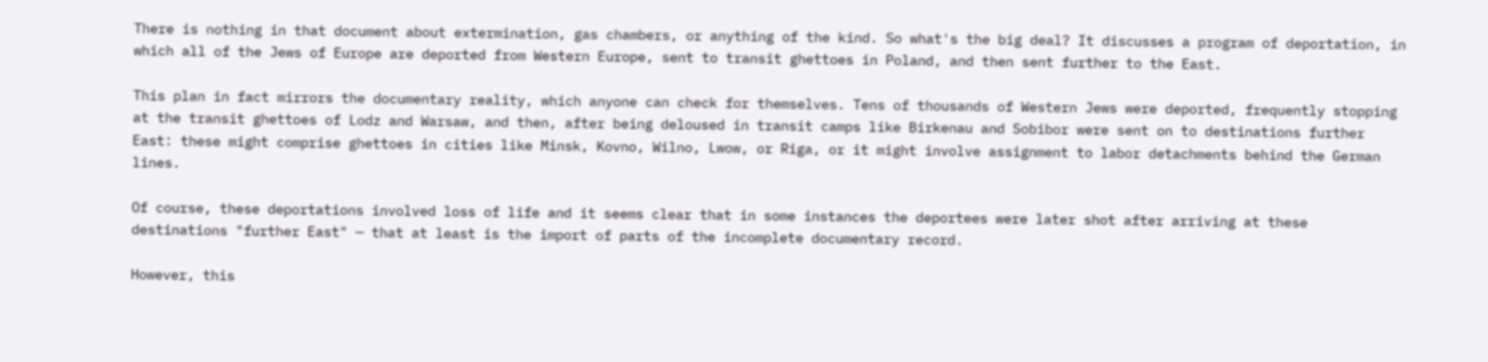There is nothing in that document about extermination, gas chambers, or anything of the kind. So what's the big deal? It discusses a program of deportation, in which all of the Jews of Europe are deported from Western Europe, sent to transit ghettoes in Poland, and then sent further to the East.

This plan in fact mirrors the documentary reality, which anyone can check for themselves. Tens of thousands of Western Jews were deported, frequently stopping at the transit ghettoes of Lodz and Warsaw, and then, after being deloused in transit camps like Birkenau and Sobibor were sent on to destinations further East: these might comprise ghettoes in cities like Minsk, Kovno, Wilno, Lwow, or Riga, or it might involve assignment to labor detachments behind the German lines.

Of course, these deportations involved loss of life and it seems clear that in some instances the deportees were later shot after arriving at these destinations "further East" — that at least is the import of parts of the incomplete documentary record.

However, this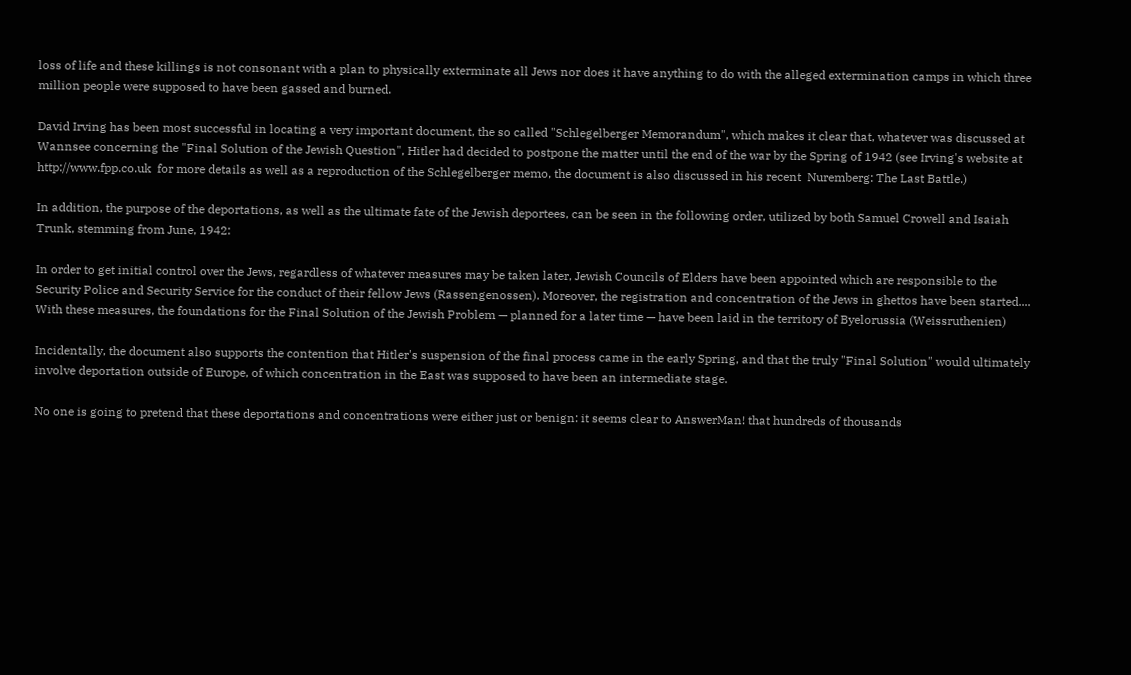loss of life and these killings is not consonant with a plan to physically exterminate all Jews nor does it have anything to do with the alleged extermination camps in which three million people were supposed to have been gassed and burned.

David Irving has been most successful in locating a very important document, the so called "Schlegelberger Memorandum", which makes it clear that, whatever was discussed at Wannsee concerning the "Final Solution of the Jewish Question", Hitler had decided to postpone the matter until the end of the war by the Spring of 1942 (see Irving's website at http://www.fpp.co.uk  for more details as well as a reproduction of the Schlegelberger memo, the document is also discussed in his recent  Nuremberg: The Last Battle.)

In addition, the purpose of the deportations, as well as the ultimate fate of the Jewish deportees, can be seen in the following order, utilized by both Samuel Crowell and Isaiah Trunk, stemming from June, 1942:

In order to get initial control over the Jews, regardless of whatever measures may be taken later, Jewish Councils of Elders have been appointed which are responsible to the Security Police and Security Service for the conduct of their fellow Jews (Rassengenossen). Moreover, the registration and concentration of the Jews in ghettos have been started.... With these measures, the foundations for the Final Solution of the Jewish Problem — planned for a later time — have been laid in the territory of Byelorussia (Weissruthenien)

Incidentally, the document also supports the contention that Hitler's suspension of the final process came in the early Spring, and that the truly "Final Solution" would ultimately involve deportation outside of Europe, of which concentration in the East was supposed to have been an intermediate stage.

No one is going to pretend that these deportations and concentrations were either just or benign: it seems clear to AnswerMan! that hundreds of thousands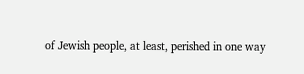of Jewish people, at least, perished in one way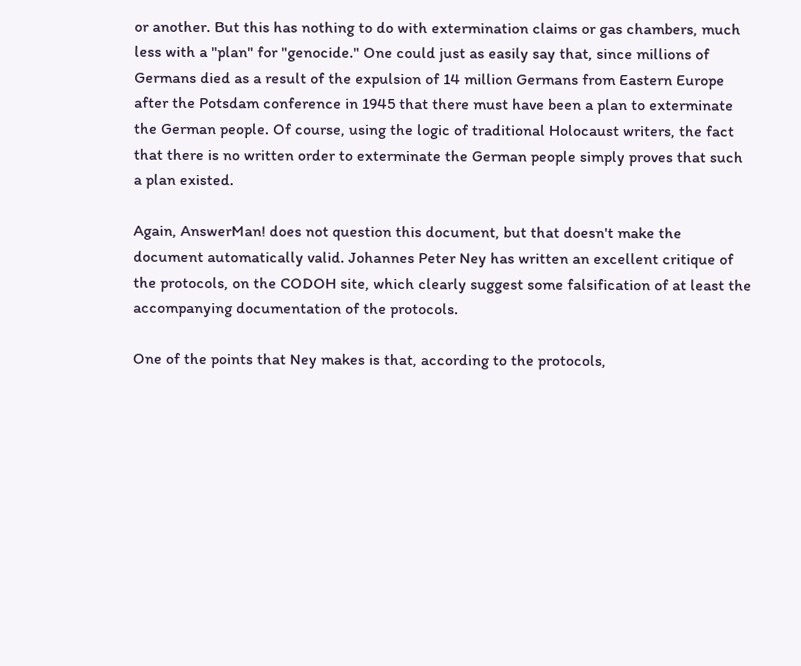or another. But this has nothing to do with extermination claims or gas chambers, much less with a "plan" for "genocide." One could just as easily say that, since millions of Germans died as a result of the expulsion of 14 million Germans from Eastern Europe after the Potsdam conference in 1945 that there must have been a plan to exterminate the German people. Of course, using the logic of traditional Holocaust writers, the fact that there is no written order to exterminate the German people simply proves that such a plan existed.

Again, AnswerMan! does not question this document, but that doesn't make the document automatically valid. Johannes Peter Ney has written an excellent critique of the protocols, on the CODOH site, which clearly suggest some falsification of at least the accompanying documentation of the protocols.

One of the points that Ney makes is that, according to the protocols,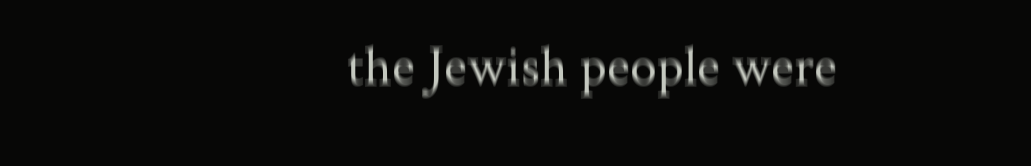the Jewish people were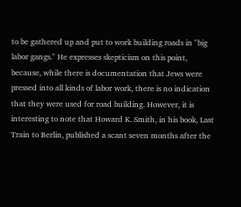to be gathered up and put to work building roads in "big labor gangs." He expresses skepticism on this point, because, while there is documentation that Jews were pressed into all kinds of labor work, there is no indication that they were used for road building. However, it is interesting to note that Howard K. Smith, in his book, Last Train to Berlin, published a scant seven months after the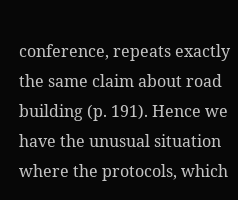conference, repeats exactly the same claim about road building (p. 191). Hence we have the unusual situation where the protocols, which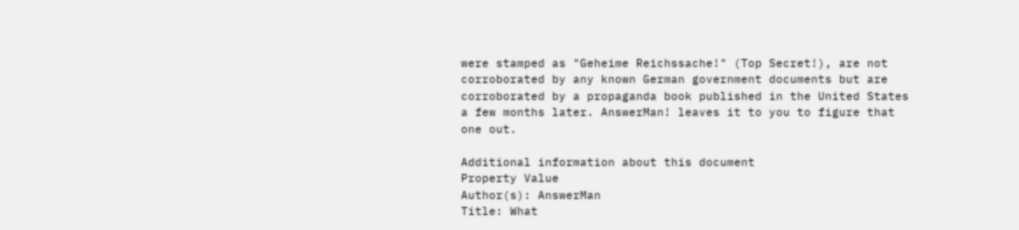were stamped as "Geheime Reichssache!" (Top Secret!), are not corroborated by any known German government documents but are corroborated by a propaganda book published in the United States a few months later. AnswerMan! leaves it to you to figure that one out.

Additional information about this document
Property Value
Author(s): AnswerMan
Title: What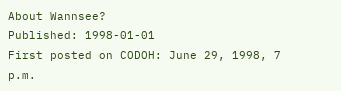About Wannsee?
Published: 1998-01-01
First posted on CODOH: June 29, 1998, 7 p.m.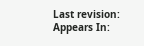Last revision:
Appears In: